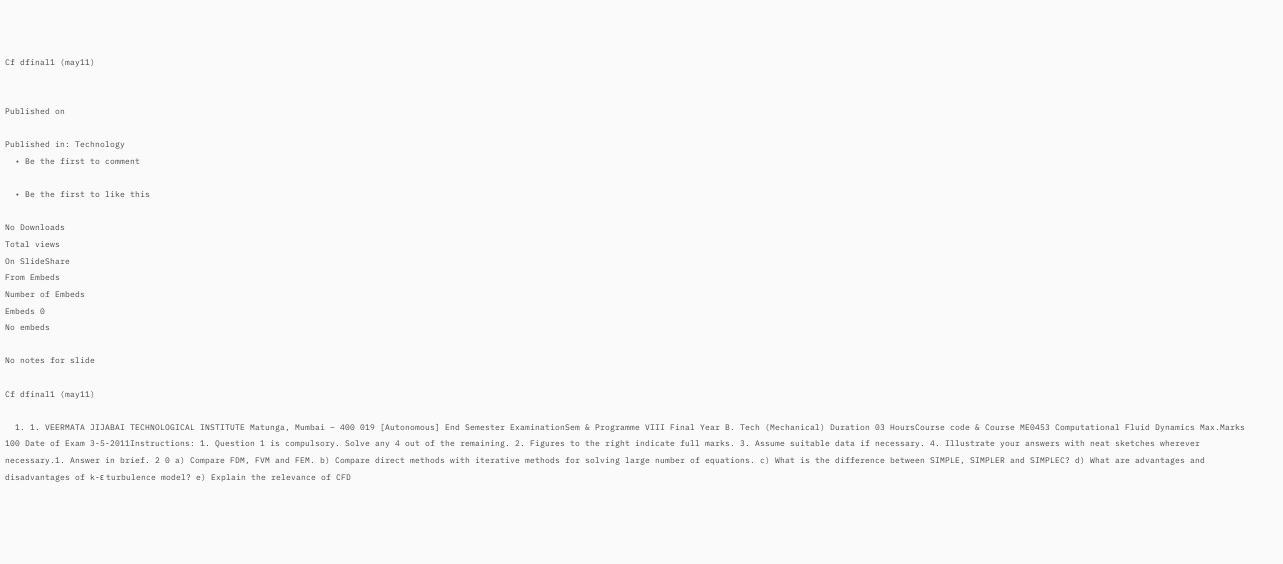Cf dfinal1 (may11)


Published on

Published in: Technology
  • Be the first to comment

  • Be the first to like this

No Downloads
Total views
On SlideShare
From Embeds
Number of Embeds
Embeds 0
No embeds

No notes for slide

Cf dfinal1 (may11)

  1. 1. VEERMATA JIJABAI TECHNOLOGICAL INSTITUTE Matunga, Mumbai – 400 019 [Autonomous] End Semester ExaminationSem & Programme VIII Final Year B. Tech (Mechanical) Duration 03 HoursCourse code & Course ME0453 Computational Fluid Dynamics Max.Marks 100 Date of Exam 3-5-2011Instructions: 1. Question 1 is compulsory. Solve any 4 out of the remaining. 2. Figures to the right indicate full marks. 3. Assume suitable data if necessary. 4. Illustrate your answers with neat sketches wherever necessary.1. Answer in brief. 2 0 a) Compare FDM, FVM and FEM. b) Compare direct methods with iterative methods for solving large number of equations. c) What is the difference between SIMPLE, SIMPLER and SIMPLEC? d) What are advantages and disadvantages of k-ε turbulence model? e) Explain the relevance of CFD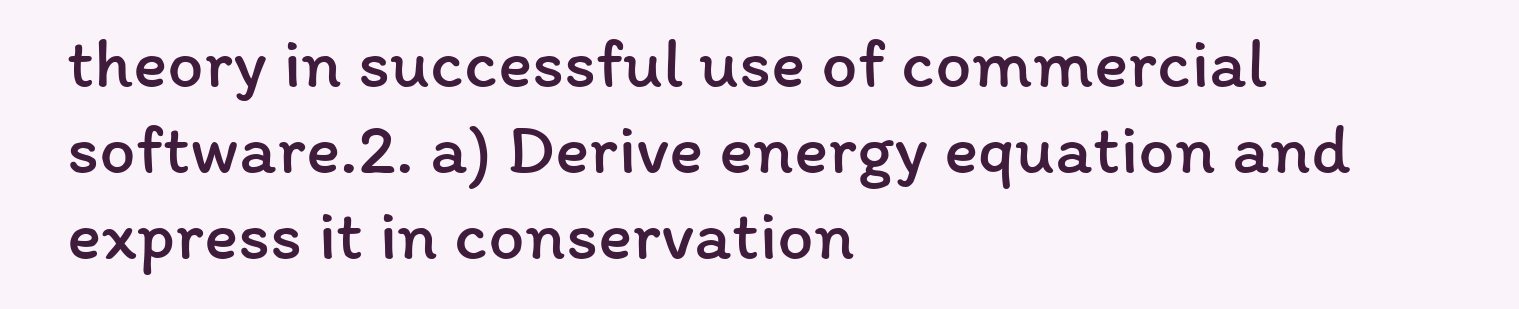theory in successful use of commercial software.2. a) Derive energy equation and express it in conservation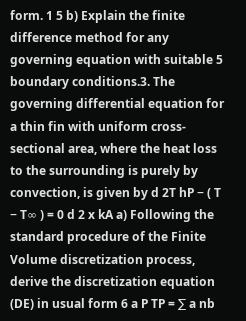form. 1 5 b) Explain the finite difference method for any governing equation with suitable 5 boundary conditions.3. The governing differential equation for a thin fin with uniform cross-sectional area, where the heat loss to the surrounding is purely by convection, is given by d 2T hP − ( T − T∞ ) = 0 d 2 x kA a) Following the standard procedure of the Finite Volume discretization process, derive the discretization equation (DE) in usual form 6 a P TP = ∑ a nb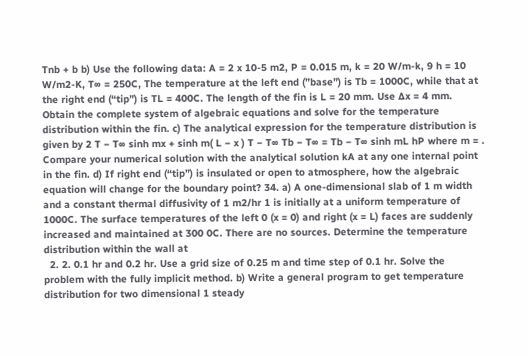Tnb + b b) Use the following data: A = 2 x 10-5 m2, P = 0.015 m, k = 20 W/m-k, 9 h = 10 W/m2-K, T∞ = 250C, The temperature at the left end (”base”) is Tb = 1000C, while that at the right end (“tip”) is TL = 400C. The length of the fin is L = 20 mm. Use ∆x = 4 mm. Obtain the complete system of algebraic equations and solve for the temperature distribution within the fin. c) The analytical expression for the temperature distribution is given by 2 T − T∞ sinh mx + sinh m( L − x ) T − T∞ Tb − T∞ = Tb − T∞ sinh mL hP where m = . Compare your numerical solution with the analytical solution kA at any one internal point in the fin. d) If right end (“tip”) is insulated or open to atmosphere, how the algebraic equation will change for the boundary point? 34. a) A one-dimensional slab of 1 m width and a constant thermal diffusivity of 1 m2/hr 1 is initially at a uniform temperature of 1000C. The surface temperatures of the left 0 (x = 0) and right (x = L) faces are suddenly increased and maintained at 300 0C. There are no sources. Determine the temperature distribution within the wall at
  2. 2. 0.1 hr and 0.2 hr. Use a grid size of 0.25 m and time step of 0.1 hr. Solve the problem with the fully implicit method. b) Write a general program to get temperature distribution for two dimensional 1 steady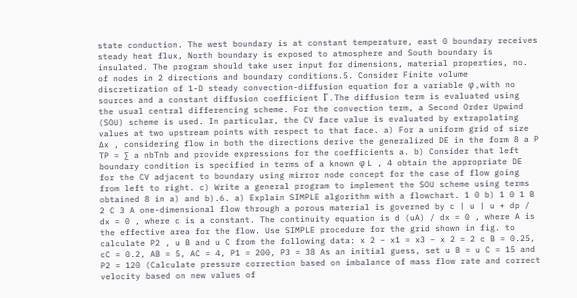state conduction. The west boundary is at constant temperature, east 0 boundary receives steady heat flux, North boundary is exposed to atmosphere and South boundary is insulated. The program should take user input for dimensions, material properties, no. of nodes in 2 directions and boundary conditions.5. Consider Finite volume discretization of 1-D steady convection-diffusion equation for a variable φ , with no sources and a constant diffusion coefficient Γ . The diffusion term is evaluated using the usual central differencing scheme. For the convection term, a Second Order Upwind (SOU) scheme is used. In particular, the CV face value is evaluated by extrapolating values at two upstream points with respect to that face. a) For a uniform grid of size ∆x , considering flow in both the directions derive the generalized DE in the form 8 a P TP = ∑ a nbTnb and provide expressions for the coefficients a. b) Consider that left boundary condition is specified in terms of a known φ L , 4 obtain the appropriate DE for the CV adjacent to boundary using mirror node concept for the case of flow going from left to right. c) Write a general program to implement the SOU scheme using terms obtained 8 in a) and b).6. a) Explain SIMPLE algorithm with a flowchart. 1 0 b) 1 0 1 B 2 C 3 A one-dimensional flow through a porous material is governed by c | u | u + dp / dx = 0 , where c is a constant. The continuity equation is d (uA) / dx = 0 , where A is the effective area for the flow. Use SIMPLE procedure for the grid shown in fig. to calculate P2 , u B and u C from the following data: x 2 − x1 = x3 − x 2 = 2 c B = 0.25, cC = 0.2, AB = 5, AC = 4, P1 = 200, P3 = 38 As an initial guess, set u B = u C = 15 and P2 = 120 (Calculate pressure correction based on imbalance of mass flow rate and correct velocity based on new values of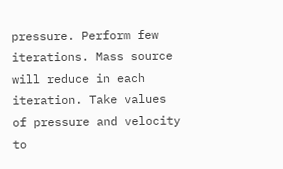pressure. Perform few iterations. Mass source will reduce in each iteration. Take values of pressure and velocity to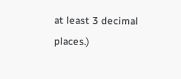at least 3 decimal places.)